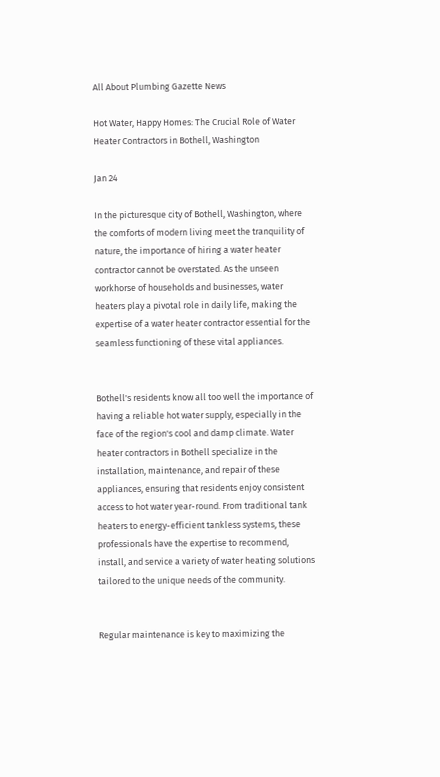All About Plumbing Gazette News

Hot Water, Happy Homes: The Crucial Role of Water Heater Contractors in Bothell, Washington

Jan 24

In the picturesque city of Bothell, Washington, where the comforts of modern living meet the tranquility of nature, the importance of hiring a water heater contractor cannot be overstated. As the unseen workhorse of households and businesses, water heaters play a pivotal role in daily life, making the expertise of a water heater contractor essential for the seamless functioning of these vital appliances.


Bothell's residents know all too well the importance of having a reliable hot water supply, especially in the face of the region's cool and damp climate. Water heater contractors in Bothell specialize in the installation, maintenance, and repair of these appliances, ensuring that residents enjoy consistent access to hot water year-round. From traditional tank heaters to energy-efficient tankless systems, these professionals have the expertise to recommend, install, and service a variety of water heating solutions tailored to the unique needs of the community.


Regular maintenance is key to maximizing the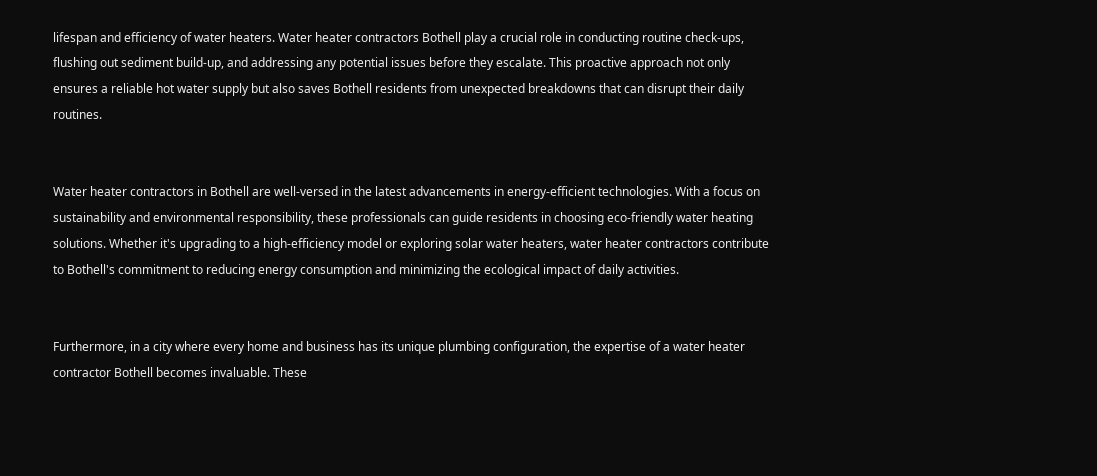lifespan and efficiency of water heaters. Water heater contractors Bothell play a crucial role in conducting routine check-ups, flushing out sediment build-up, and addressing any potential issues before they escalate. This proactive approach not only ensures a reliable hot water supply but also saves Bothell residents from unexpected breakdowns that can disrupt their daily routines.


Water heater contractors in Bothell are well-versed in the latest advancements in energy-efficient technologies. With a focus on sustainability and environmental responsibility, these professionals can guide residents in choosing eco-friendly water heating solutions. Whether it's upgrading to a high-efficiency model or exploring solar water heaters, water heater contractors contribute to Bothell's commitment to reducing energy consumption and minimizing the ecological impact of daily activities.


Furthermore, in a city where every home and business has its unique plumbing configuration, the expertise of a water heater contractor Bothell becomes invaluable. These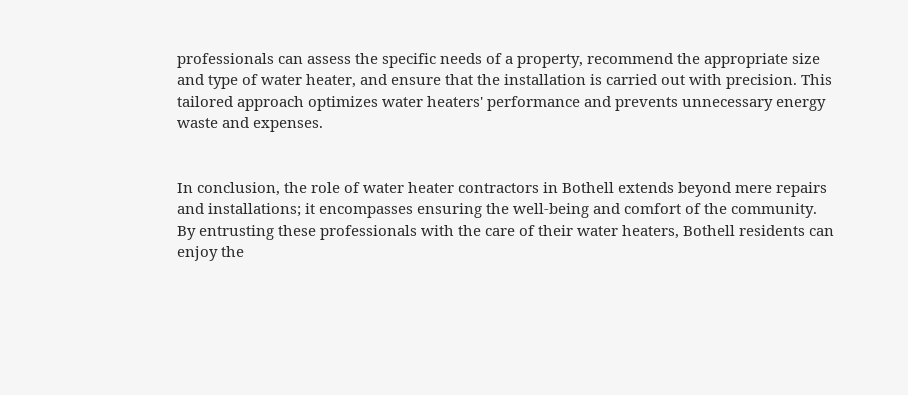professionals can assess the specific needs of a property, recommend the appropriate size and type of water heater, and ensure that the installation is carried out with precision. This tailored approach optimizes water heaters' performance and prevents unnecessary energy waste and expenses.


In conclusion, the role of water heater contractors in Bothell extends beyond mere repairs and installations; it encompasses ensuring the well-being and comfort of the community. By entrusting these professionals with the care of their water heaters, Bothell residents can enjoy the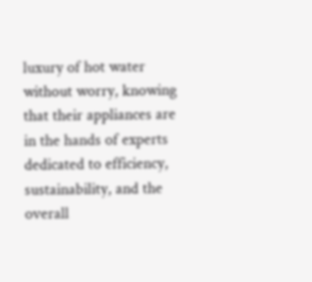luxury of hot water without worry, knowing that their appliances are in the hands of experts dedicated to efficiency, sustainability, and the overall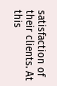satisfaction of their clients. At this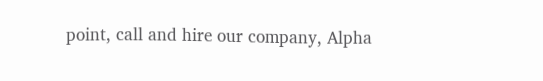point, call and hire our company, Alpha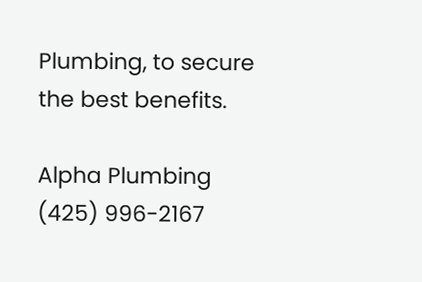Plumbing, to secure the best benefits.

Alpha Plumbing
(425) 996-2167